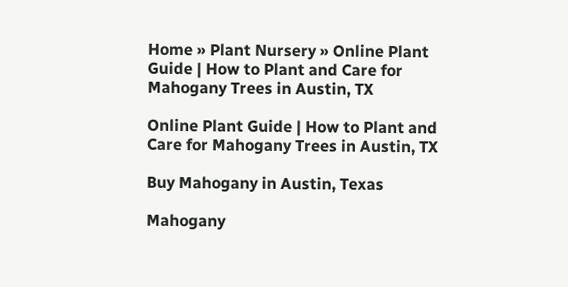Home » Plant Nursery » Online Plant Guide | How to Plant and Care for Mahogany Trees in Austin, TX

Online Plant Guide | How to Plant and Care for Mahogany Trees in Austin, TX

Buy Mahogany in Austin, Texas

Mahogany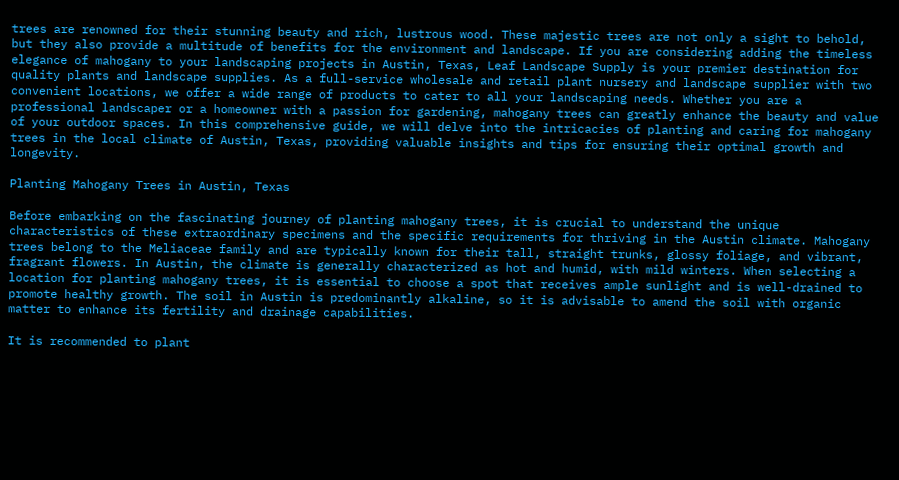trees are renowned for their stunning beauty and rich, lustrous wood. These majestic trees are not only a sight to behold, but they also provide a multitude of benefits for the environment and landscape. If you are considering adding the timeless elegance of mahogany to your landscaping projects in Austin, Texas, Leaf Landscape Supply is your premier destination for quality plants and landscape supplies. As a full-service wholesale and retail plant nursery and landscape supplier with two convenient locations, we offer a wide range of products to cater to all your landscaping needs. Whether you are a professional landscaper or a homeowner with a passion for gardening, mahogany trees can greatly enhance the beauty and value of your outdoor spaces. In this comprehensive guide, we will delve into the intricacies of planting and caring for mahogany trees in the local climate of Austin, Texas, providing valuable insights and tips for ensuring their optimal growth and longevity.

Planting Mahogany Trees in Austin, Texas

Before embarking on the fascinating journey of planting mahogany trees, it is crucial to understand the unique characteristics of these extraordinary specimens and the specific requirements for thriving in the Austin climate. Mahogany trees belong to the Meliaceae family and are typically known for their tall, straight trunks, glossy foliage, and vibrant, fragrant flowers. In Austin, the climate is generally characterized as hot and humid, with mild winters. When selecting a location for planting mahogany trees, it is essential to choose a spot that receives ample sunlight and is well-drained to promote healthy growth. The soil in Austin is predominantly alkaline, so it is advisable to amend the soil with organic matter to enhance its fertility and drainage capabilities.

It is recommended to plant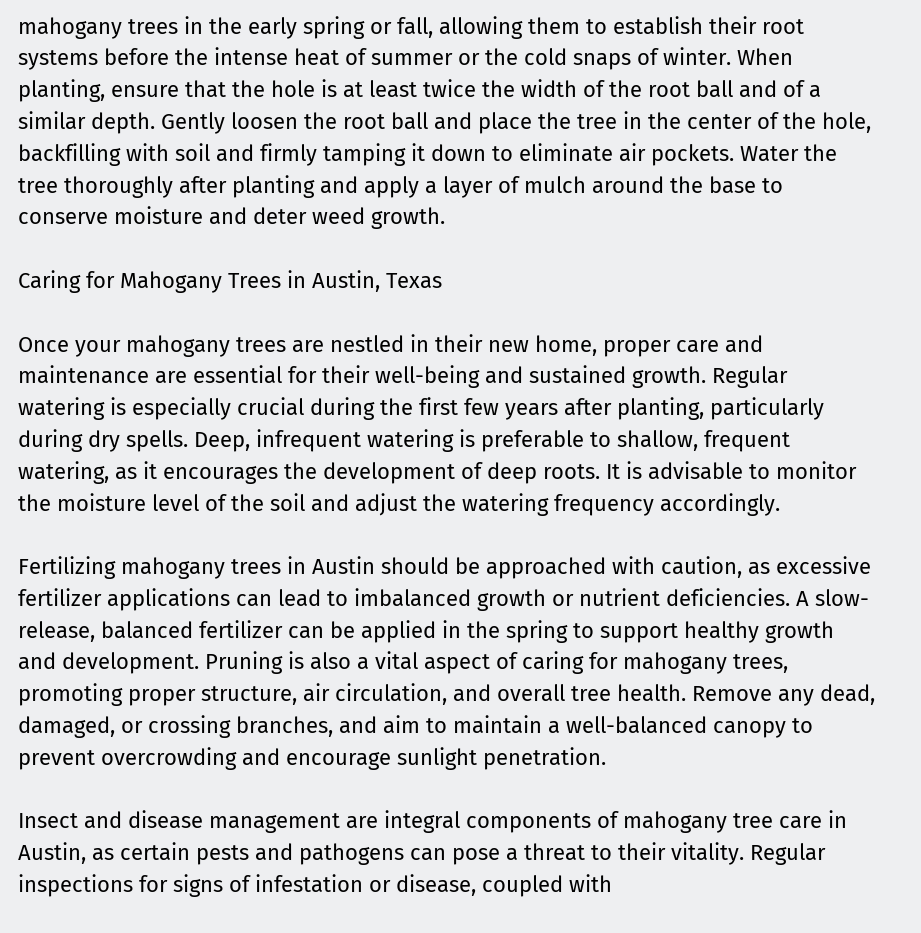mahogany trees in the early spring or fall, allowing them to establish their root systems before the intense heat of summer or the cold snaps of winter. When planting, ensure that the hole is at least twice the width of the root ball and of a similar depth. Gently loosen the root ball and place the tree in the center of the hole, backfilling with soil and firmly tamping it down to eliminate air pockets. Water the tree thoroughly after planting and apply a layer of mulch around the base to conserve moisture and deter weed growth.

Caring for Mahogany Trees in Austin, Texas

Once your mahogany trees are nestled in their new home, proper care and maintenance are essential for their well-being and sustained growth. Regular watering is especially crucial during the first few years after planting, particularly during dry spells. Deep, infrequent watering is preferable to shallow, frequent watering, as it encourages the development of deep roots. It is advisable to monitor the moisture level of the soil and adjust the watering frequency accordingly.

Fertilizing mahogany trees in Austin should be approached with caution, as excessive fertilizer applications can lead to imbalanced growth or nutrient deficiencies. A slow-release, balanced fertilizer can be applied in the spring to support healthy growth and development. Pruning is also a vital aspect of caring for mahogany trees, promoting proper structure, air circulation, and overall tree health. Remove any dead, damaged, or crossing branches, and aim to maintain a well-balanced canopy to prevent overcrowding and encourage sunlight penetration.

Insect and disease management are integral components of mahogany tree care in Austin, as certain pests and pathogens can pose a threat to their vitality. Regular inspections for signs of infestation or disease, coupled with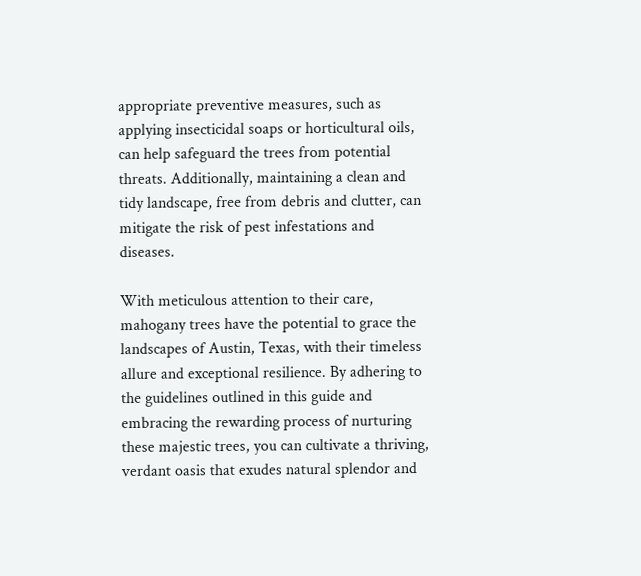appropriate preventive measures, such as applying insecticidal soaps or horticultural oils, can help safeguard the trees from potential threats. Additionally, maintaining a clean and tidy landscape, free from debris and clutter, can mitigate the risk of pest infestations and diseases.

With meticulous attention to their care, mahogany trees have the potential to grace the landscapes of Austin, Texas, with their timeless allure and exceptional resilience. By adhering to the guidelines outlined in this guide and embracing the rewarding process of nurturing these majestic trees, you can cultivate a thriving, verdant oasis that exudes natural splendor and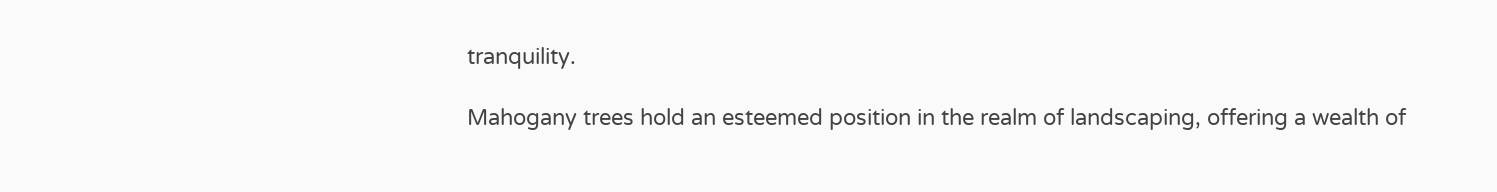tranquility.

Mahogany trees hold an esteemed position in the realm of landscaping, offering a wealth of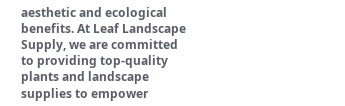aesthetic and ecological benefits. At Leaf Landscape Supply, we are committed to providing top-quality plants and landscape supplies to empower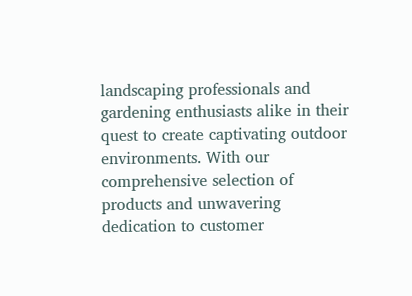landscaping professionals and gardening enthusiasts alike in their quest to create captivating outdoor environments. With our comprehensive selection of products and unwavering dedication to customer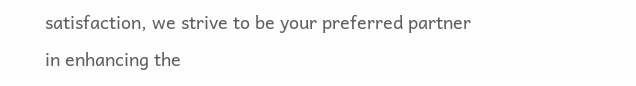satisfaction, we strive to be your preferred partner in enhancing the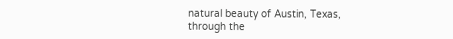natural beauty of Austin, Texas, through the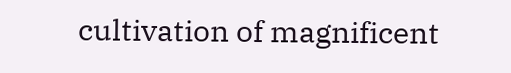cultivation of magnificent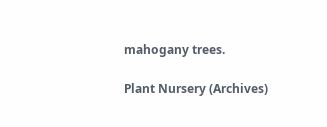mahogany trees.

Plant Nursery (Archives)